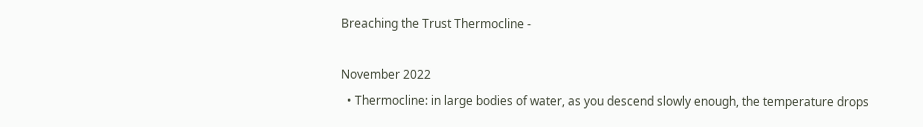Breaching the Trust Thermocline -

November 2022
  • Thermocline: in large bodies of water, as you descend slowly enough, the temperature drops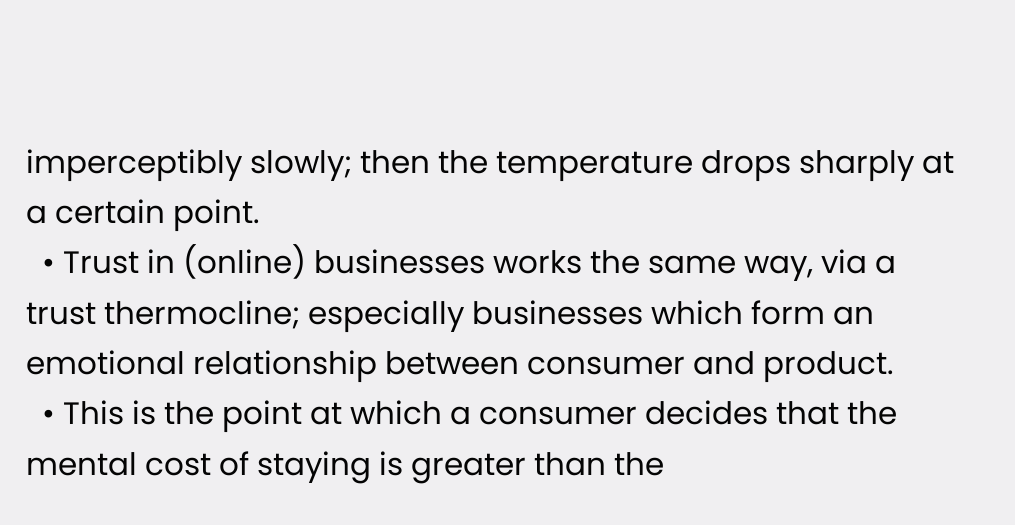imperceptibly slowly; then the temperature drops sharply at a certain point.
  • Trust in (online) businesses works the same way, via a trust thermocline; especially businesses which form an emotional relationship between consumer and product.
  • This is the point at which a consumer decides that the mental cost of staying is greater than the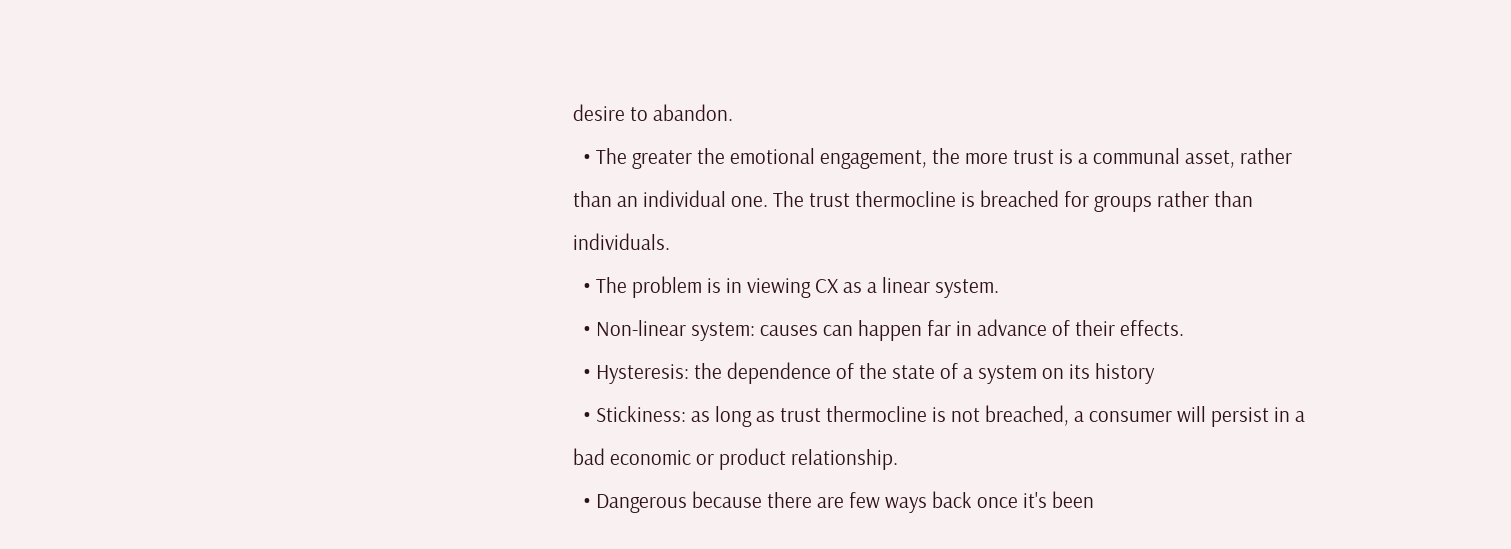desire to abandon.
  • The greater the emotional engagement, the more trust is a communal asset, rather than an individual one. The trust thermocline is breached for groups rather than individuals.
  • The problem is in viewing CX as a linear system.
  • Non-linear system: causes can happen far in advance of their effects.
  • Hysteresis: the dependence of the state of a system on its history
  • Stickiness: as long as trust thermocline is not breached, a consumer will persist in a bad economic or product relationship.
  • Dangerous because there are few ways back once it's been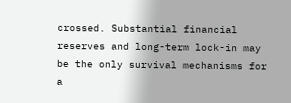crossed. Substantial financial reserves and long-term lock-in may be the only survival mechanisms for a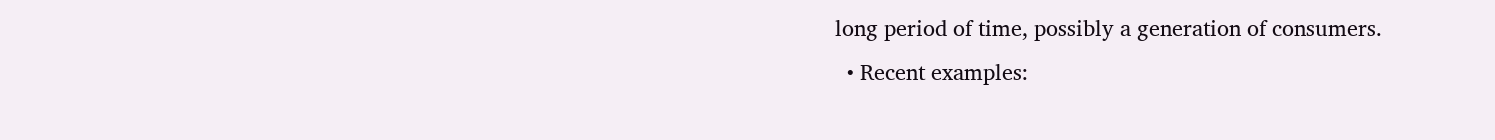long period of time, possibly a generation of consumers.
  • Recent examples: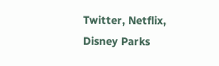Twitter, Netflix, Disney Parks